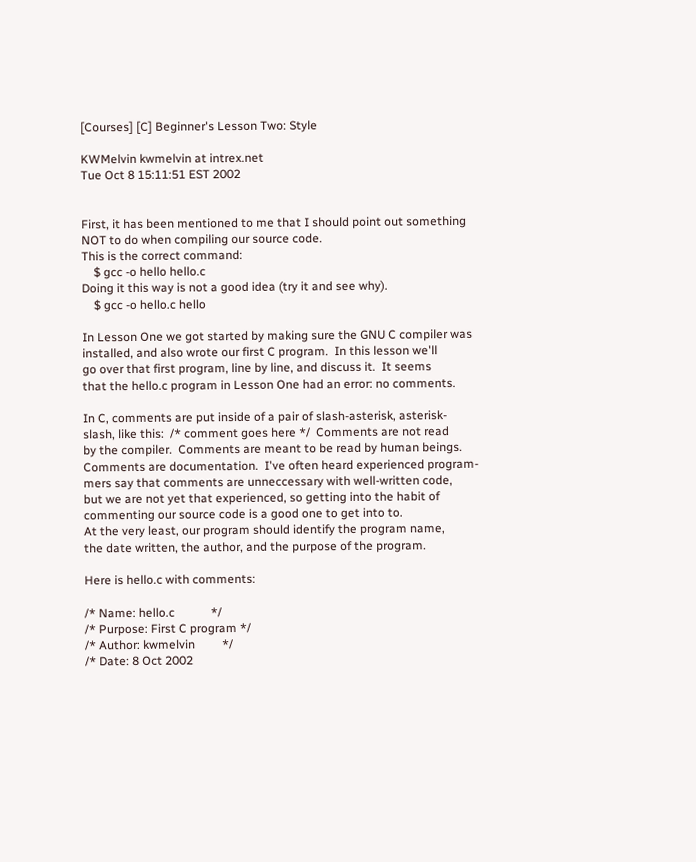[Courses] [C] Beginner's Lesson Two: Style

KWMelvin kwmelvin at intrex.net
Tue Oct 8 15:11:51 EST 2002


First, it has been mentioned to me that I should point out something
NOT to do when compiling our source code.
This is the correct command:
    $ gcc -o hello hello.c
Doing it this way is not a good idea (try it and see why).
    $ gcc -o hello.c hello

In Lesson One we got started by making sure the GNU C compiler was
installed, and also wrote our first C program.  In this lesson we'll
go over that first program, line by line, and discuss it.  It seems
that the hello.c program in Lesson One had an error: no comments.

In C, comments are put inside of a pair of slash-asterisk, asterisk-
slash, like this:  /* comment goes here */  Comments are not read
by the compiler.  Comments are meant to be read by human beings.
Comments are documentation.  I've often heard experienced program-
mers say that comments are unneccessary with well-written code,
but we are not yet that experienced, so getting into the habit of
commenting our source code is a good one to get into to.
At the very least, our program should identify the program name,
the date written, the author, and the purpose of the program.

Here is hello.c with comments:

/* Name: hello.c            */
/* Purpose: First C program */
/* Author: kwmelvin         */
/* Date: 8 Oct 2002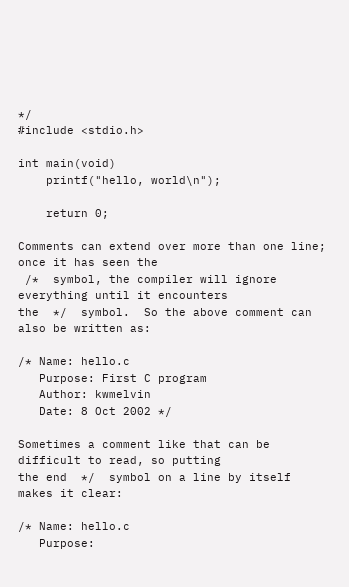*/
#include <stdio.h>

int main(void)
    printf("hello, world\n");

    return 0;

Comments can extend over more than one line; once it has seen the
 /*  symbol, the compiler will ignore everything until it encounters
the  */  symbol.  So the above comment can also be written as:

/* Name: hello.c
   Purpose: First C program
   Author: kwmelvin
   Date: 8 Oct 2002 */

Sometimes a comment like that can be difficult to read, so putting
the end  */  symbol on a line by itself makes it clear:

/* Name: hello.c
   Purpose: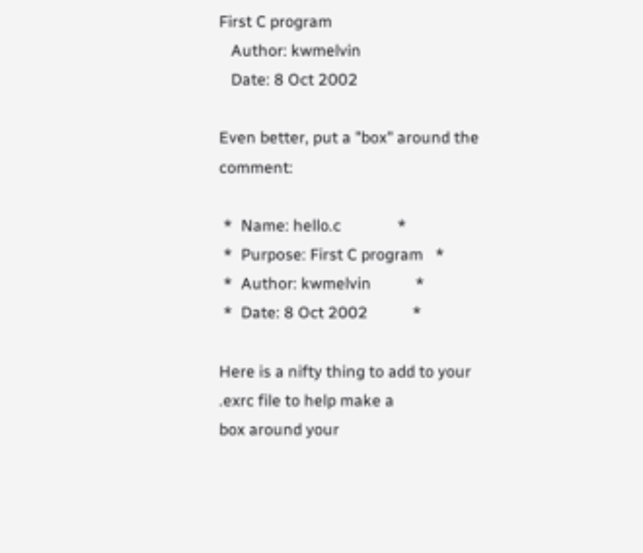First C program
   Author: kwmelvin
   Date: 8 Oct 2002

Even better, put a "box" around the comment:

 *  Name: hello.c              *
 *  Purpose: First C program   *
 *  Author: kwmelvin           *
 *  Date: 8 Oct 2002           *

Here is a nifty thing to add to your .exrc file to help make a
box around your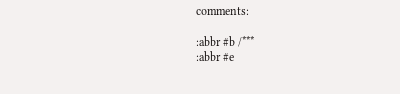comments:

:abbr #b /***
:abbr #e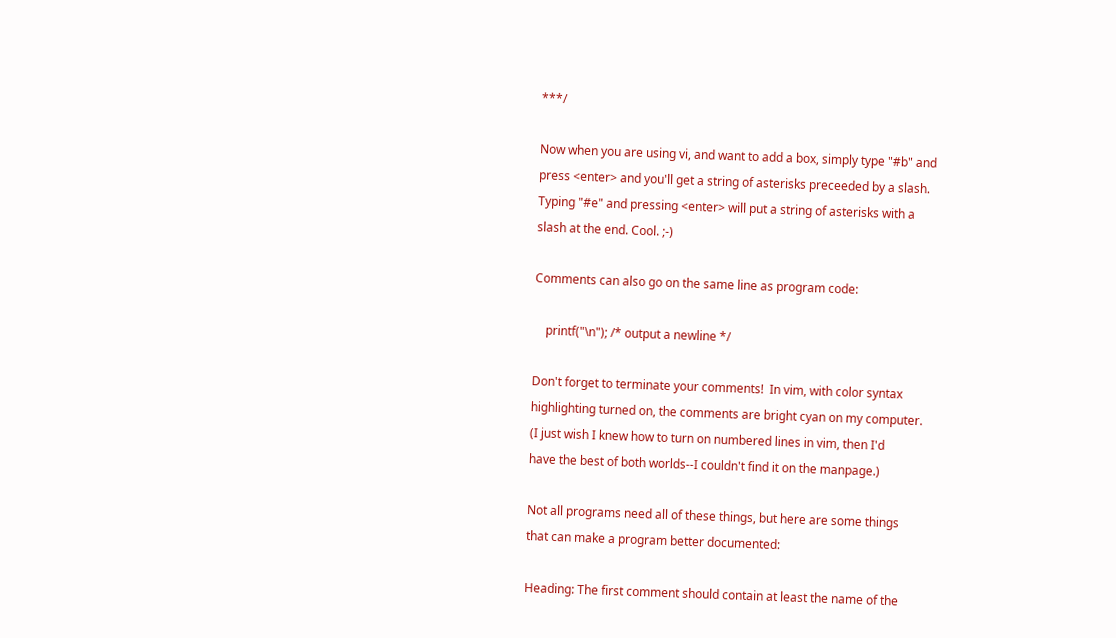***/

Now when you are using vi, and want to add a box, simply type "#b" and
press <enter> and you'll get a string of asterisks preceeded by a slash.
Typing "#e" and pressing <enter> will put a string of asterisks with a
slash at the end. Cool. ;-)

Comments can also go on the same line as program code:

    printf("\n"); /* output a newline */

Don't forget to terminate your comments!  In vim, with color syntax
highlighting turned on, the comments are bright cyan on my computer.
(I just wish I knew how to turn on numbered lines in vim, then I'd
have the best of both worlds--I couldn't find it on the manpage.)

Not all programs need all of these things, but here are some things
that can make a program better documented:

Heading: The first comment should contain at least the name of the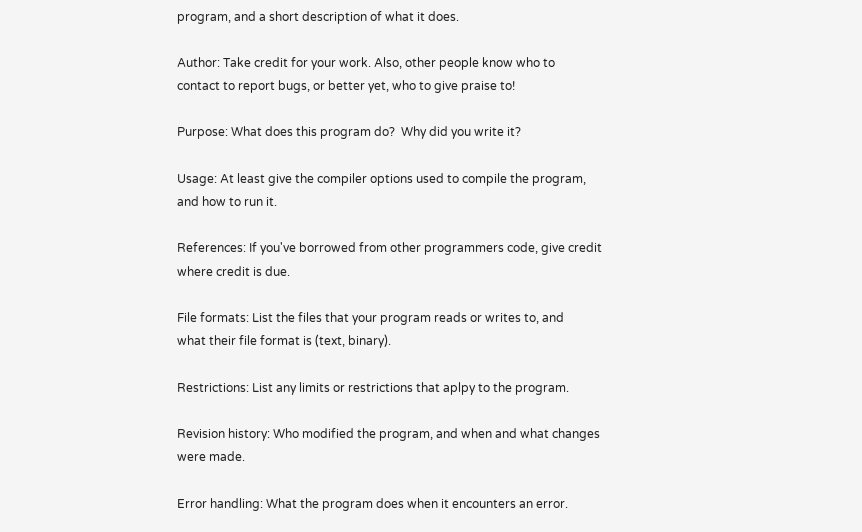program, and a short description of what it does.

Author: Take credit for your work. Also, other people know who to
contact to report bugs, or better yet, who to give praise to!

Purpose: What does this program do?  Why did you write it?

Usage: At least give the compiler options used to compile the program,
and how to run it.

References: If you've borrowed from other programmers code, give credit
where credit is due.

File formats: List the files that your program reads or writes to, and
what their file format is (text, binary).

Restrictions: List any limits or restrictions that aplpy to the program.

Revision history: Who modified the program, and when and what changes
were made.

Error handling: What the program does when it encounters an error.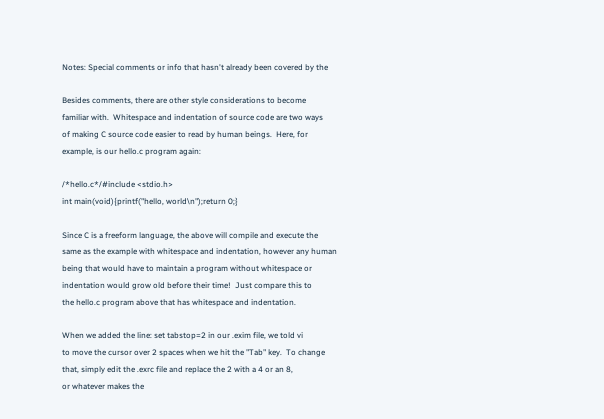Notes: Special comments or info that hasn't already been covered by the

Besides comments, there are other style considerations to become
familiar with.  Whitespace and indentation of source code are two ways
of making C source code easier to read by human beings.  Here, for
example, is our hello.c program again:

/*hello.c*/#include <stdio.h>
int main(void){printf("hello, world\n");return 0;}

Since C is a freeform language, the above will compile and execute the
same as the example with whitespace and indentation, however any human
being that would have to maintain a program without whitespace or
indentation would grow old before their time!  Just compare this to
the hello.c program above that has whitespace and indentation.

When we added the line: set tabstop=2 in our .exim file, we told vi
to move the cursor over 2 spaces when we hit the "Tab" key.  To change
that, simply edit the .exrc file and replace the 2 with a 4 or an 8,
or whatever makes the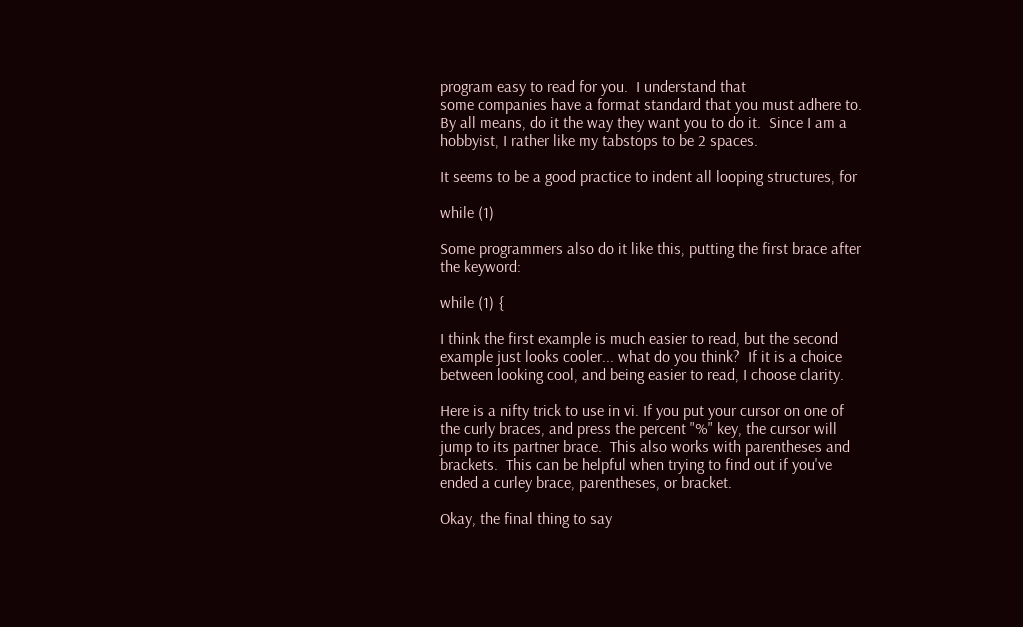program easy to read for you.  I understand that
some companies have a format standard that you must adhere to.
By all means, do it the way they want you to do it.  Since I am a
hobbyist, I rather like my tabstops to be 2 spaces.

It seems to be a good practice to indent all looping structures, for

while (1)

Some programmers also do it like this, putting the first brace after
the keyword:

while (1) {

I think the first example is much easier to read, but the second
example just looks cooler... what do you think?  If it is a choice
between looking cool, and being easier to read, I choose clarity.

Here is a nifty trick to use in vi. If you put your cursor on one of
the curly braces, and press the percent "%" key, the cursor will
jump to its partner brace.  This also works with parentheses and
brackets.  This can be helpful when trying to find out if you've
ended a curley brace, parentheses, or bracket.

Okay, the final thing to say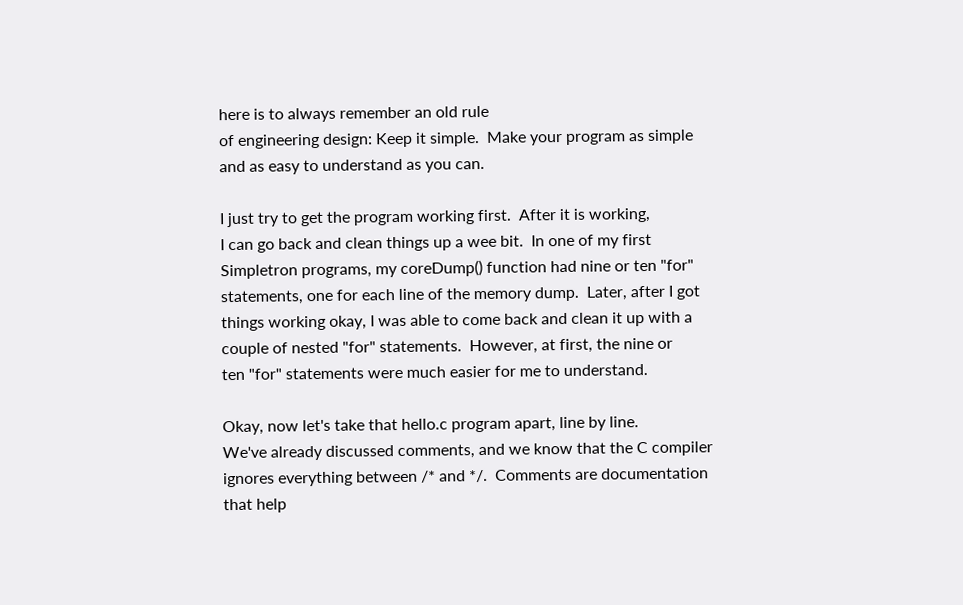here is to always remember an old rule
of engineering design: Keep it simple.  Make your program as simple
and as easy to understand as you can.

I just try to get the program working first.  After it is working,
I can go back and clean things up a wee bit.  In one of my first
Simpletron programs, my coreDump() function had nine or ten "for"
statements, one for each line of the memory dump.  Later, after I got
things working okay, I was able to come back and clean it up with a
couple of nested "for" statements.  However, at first, the nine or
ten "for" statements were much easier for me to understand.

Okay, now let's take that hello.c program apart, line by line.
We've already discussed comments, and we know that the C compiler
ignores everything between /* and */.  Comments are documentation
that help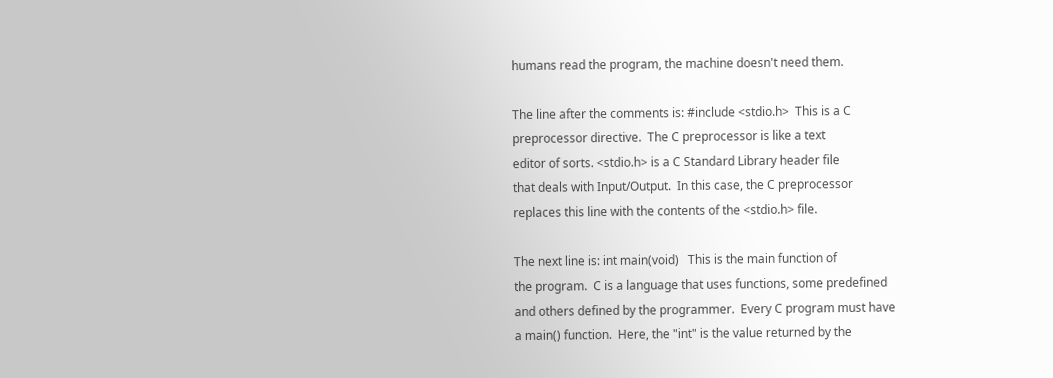humans read the program, the machine doesn't need them.

The line after the comments is: #include <stdio.h>  This is a C
preprocessor directive.  The C preprocessor is like a text
editor of sorts. <stdio.h> is a C Standard Library header file
that deals with Input/Output.  In this case, the C preprocessor
replaces this line with the contents of the <stdio.h> file.

The next line is: int main(void)   This is the main function of
the program.  C is a language that uses functions, some predefined
and others defined by the programmer.  Every C program must have
a main() function.  Here, the "int" is the value returned by the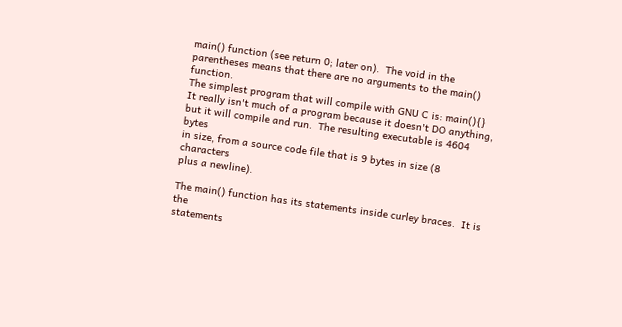main() function (see return 0; later on).  The void in the
parentheses means that there are no arguments to the main() function.
The simplest program that will compile with GNU C is: main(){}
It really isn't much of a program because it doesn't DO anything,
but it will compile and run.  The resulting executable is 4604 bytes
in size, from a source code file that is 9 bytes in size (8 characters
plus a newline).

The main() function has its statements inside curley braces.  It is the
statements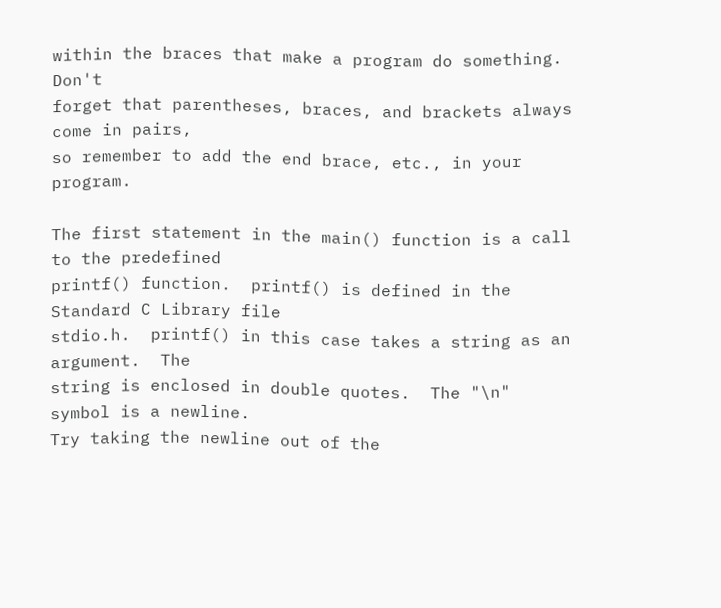within the braces that make a program do something. Don't
forget that parentheses, braces, and brackets always come in pairs,
so remember to add the end brace, etc., in your program.

The first statement in the main() function is a call to the predefined
printf() function.  printf() is defined in the Standard C Library file
stdio.h.  printf() in this case takes a string as an argument.  The
string is enclosed in double quotes.  The "\n" symbol is a newline.
Try taking the newline out of the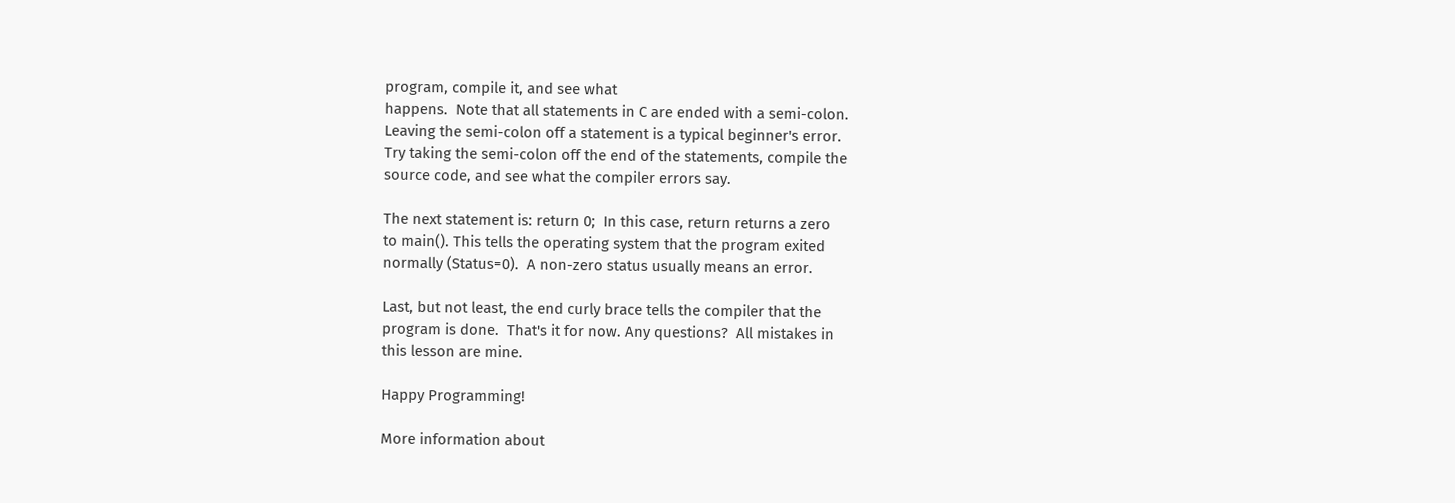program, compile it, and see what
happens.  Note that all statements in C are ended with a semi-colon.
Leaving the semi-colon off a statement is a typical beginner's error.
Try taking the semi-colon off the end of the statements, compile the
source code, and see what the compiler errors say.

The next statement is: return 0;  In this case, return returns a zero
to main(). This tells the operating system that the program exited
normally (Status=0).  A non-zero status usually means an error.

Last, but not least, the end curly brace tells the compiler that the
program is done.  That's it for now. Any questions?  All mistakes in
this lesson are mine.

Happy Programming!

More information about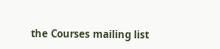the Courses mailing list